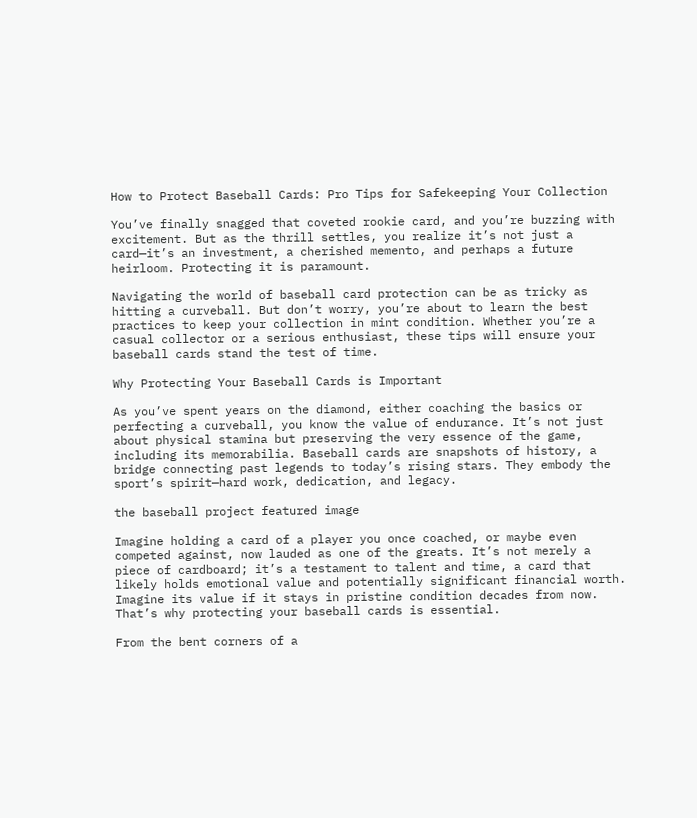How to Protect Baseball Cards: Pro Tips for Safekeeping Your Collection

You’ve finally snagged that coveted rookie card, and you’re buzzing with excitement. But as the thrill settles, you realize it’s not just a card—it’s an investment, a cherished memento, and perhaps a future heirloom. Protecting it is paramount.

Navigating the world of baseball card protection can be as tricky as hitting a curveball. But don’t worry, you’re about to learn the best practices to keep your collection in mint condition. Whether you’re a casual collector or a serious enthusiast, these tips will ensure your baseball cards stand the test of time.

Why Protecting Your Baseball Cards is Important

As you’ve spent years on the diamond, either coaching the basics or perfecting a curveball, you know the value of endurance. It’s not just about physical stamina but preserving the very essence of the game, including its memorabilia. Baseball cards are snapshots of history, a bridge connecting past legends to today’s rising stars. They embody the sport’s spirit—hard work, dedication, and legacy.

the baseball project featured image

Imagine holding a card of a player you once coached, or maybe even competed against, now lauded as one of the greats. It’s not merely a piece of cardboard; it’s a testament to talent and time, a card that likely holds emotional value and potentially significant financial worth. Imagine its value if it stays in pristine condition decades from now. That’s why protecting your baseball cards is essential.

From the bent corners of a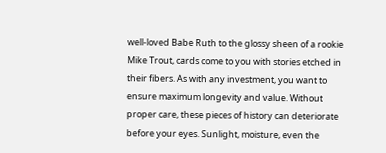well-loved Babe Ruth to the glossy sheen of a rookie Mike Trout, cards come to you with stories etched in their fibers. As with any investment, you want to ensure maximum longevity and value. Without proper care, these pieces of history can deteriorate before your eyes. Sunlight, moisture, even the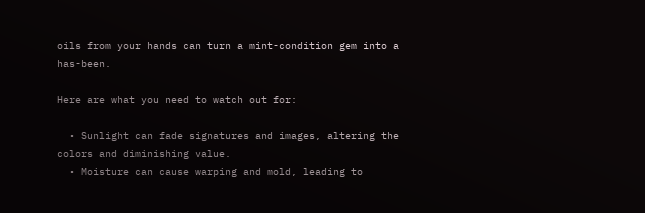oils from your hands can turn a mint-condition gem into a has-been.

Here are what you need to watch out for:

  • Sunlight can fade signatures and images, altering the colors and diminishing value.
  • Moisture can cause warping and mold, leading to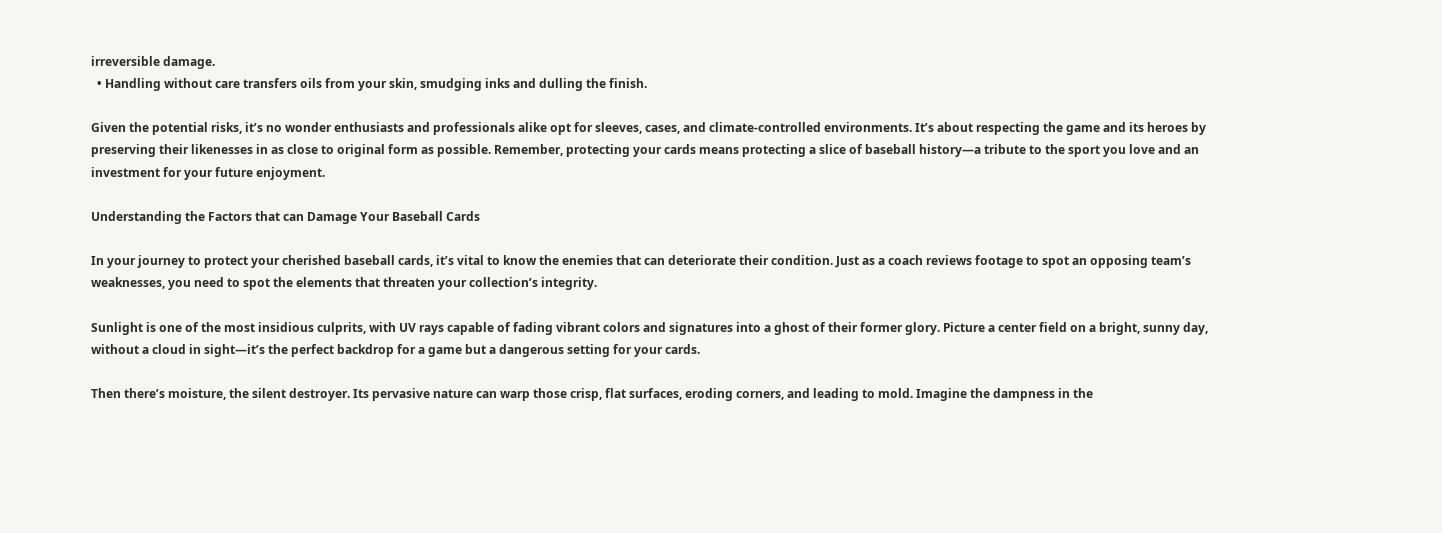irreversible damage.
  • Handling without care transfers oils from your skin, smudging inks and dulling the finish.

Given the potential risks, it’s no wonder enthusiasts and professionals alike opt for sleeves, cases, and climate-controlled environments. It’s about respecting the game and its heroes by preserving their likenesses in as close to original form as possible. Remember, protecting your cards means protecting a slice of baseball history—a tribute to the sport you love and an investment for your future enjoyment.

Understanding the Factors that can Damage Your Baseball Cards

In your journey to protect your cherished baseball cards, it’s vital to know the enemies that can deteriorate their condition. Just as a coach reviews footage to spot an opposing team’s weaknesses, you need to spot the elements that threaten your collection’s integrity.

Sunlight is one of the most insidious culprits, with UV rays capable of fading vibrant colors and signatures into a ghost of their former glory. Picture a center field on a bright, sunny day, without a cloud in sight—it’s the perfect backdrop for a game but a dangerous setting for your cards.

Then there’s moisture, the silent destroyer. Its pervasive nature can warp those crisp, flat surfaces, eroding corners, and leading to mold. Imagine the dampness in the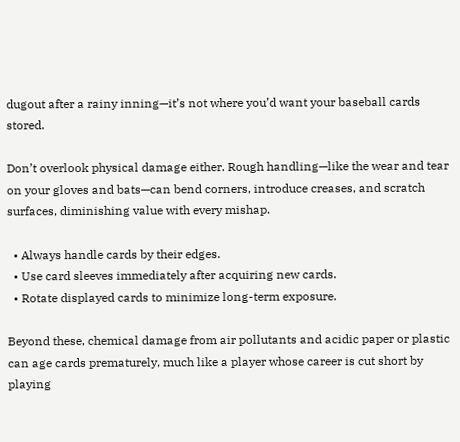dugout after a rainy inning—it’s not where you’d want your baseball cards stored.

Don’t overlook physical damage either. Rough handling—like the wear and tear on your gloves and bats—can bend corners, introduce creases, and scratch surfaces, diminishing value with every mishap.

  • Always handle cards by their edges.
  • Use card sleeves immediately after acquiring new cards.
  • Rotate displayed cards to minimize long-term exposure.

Beyond these, chemical damage from air pollutants and acidic paper or plastic can age cards prematurely, much like a player whose career is cut short by playing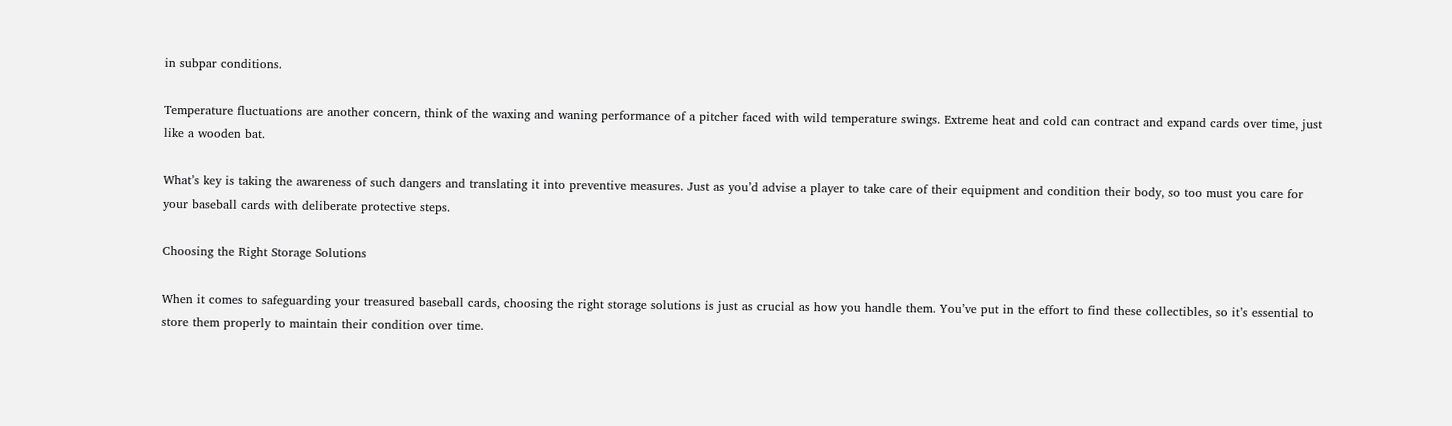in subpar conditions.

Temperature fluctuations are another concern, think of the waxing and waning performance of a pitcher faced with wild temperature swings. Extreme heat and cold can contract and expand cards over time, just like a wooden bat.

What’s key is taking the awareness of such dangers and translating it into preventive measures. Just as you’d advise a player to take care of their equipment and condition their body, so too must you care for your baseball cards with deliberate protective steps.

Choosing the Right Storage Solutions

When it comes to safeguarding your treasured baseball cards, choosing the right storage solutions is just as crucial as how you handle them. You’ve put in the effort to find these collectibles, so it’s essential to store them properly to maintain their condition over time.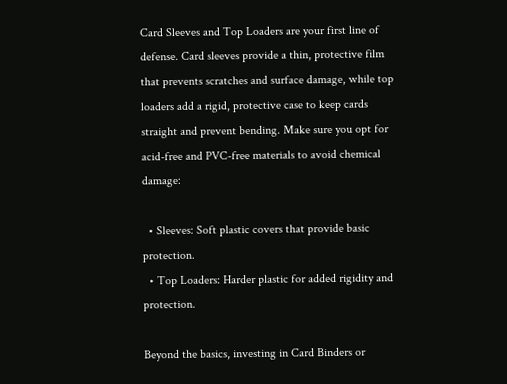Card Sleeves and Top Loaders are your first line of defense. Card sleeves provide a thin, protective film that prevents scratches and surface damage, while top loaders add a rigid, protective case to keep cards straight and prevent bending. Make sure you opt for acid-free and PVC-free materials to avoid chemical damage:

  • Sleeves: Soft plastic covers that provide basic protection.
  • Top Loaders: Harder plastic for added rigidity and protection.

Beyond the basics, investing in Card Binders or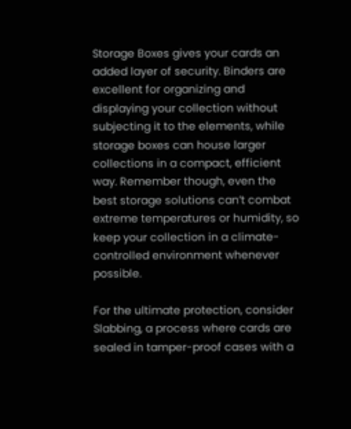Storage Boxes gives your cards an added layer of security. Binders are excellent for organizing and displaying your collection without subjecting it to the elements, while storage boxes can house larger collections in a compact, efficient way. Remember though, even the best storage solutions can’t combat extreme temperatures or humidity, so keep your collection in a climate-controlled environment whenever possible.

For the ultimate protection, consider Slabbing, a process where cards are sealed in tamper-proof cases with a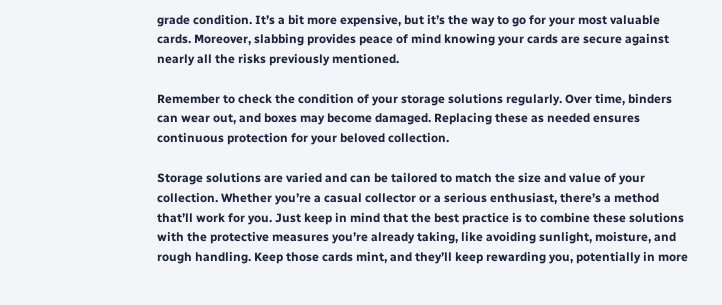grade condition. It’s a bit more expensive, but it’s the way to go for your most valuable cards. Moreover, slabbing provides peace of mind knowing your cards are secure against nearly all the risks previously mentioned.

Remember to check the condition of your storage solutions regularly. Over time, binders can wear out, and boxes may become damaged. Replacing these as needed ensures continuous protection for your beloved collection.

Storage solutions are varied and can be tailored to match the size and value of your collection. Whether you’re a casual collector or a serious enthusiast, there’s a method that’ll work for you. Just keep in mind that the best practice is to combine these solutions with the protective measures you’re already taking, like avoiding sunlight, moisture, and rough handling. Keep those cards mint, and they’ll keep rewarding you, potentially in more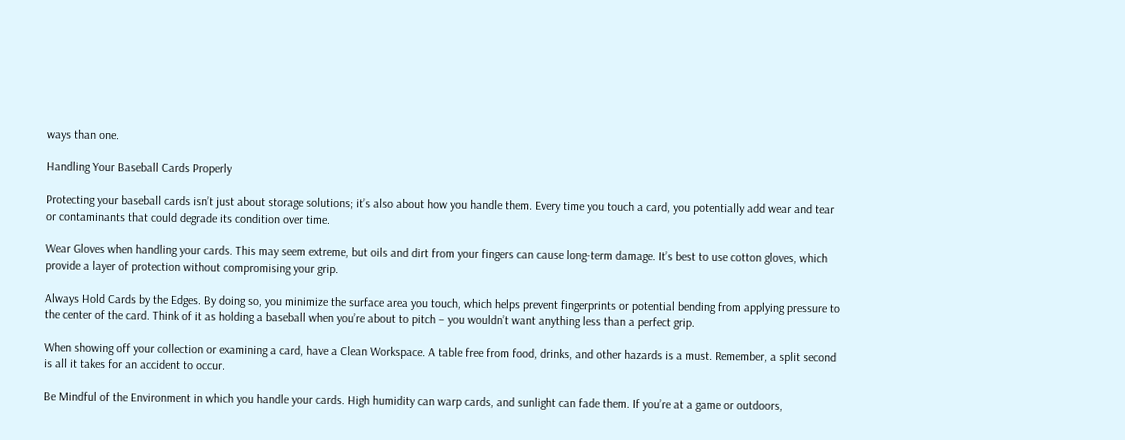ways than one.

Handling Your Baseball Cards Properly

Protecting your baseball cards isn’t just about storage solutions; it’s also about how you handle them. Every time you touch a card, you potentially add wear and tear or contaminants that could degrade its condition over time.

Wear Gloves when handling your cards. This may seem extreme, but oils and dirt from your fingers can cause long-term damage. It’s best to use cotton gloves, which provide a layer of protection without compromising your grip.

Always Hold Cards by the Edges. By doing so, you minimize the surface area you touch, which helps prevent fingerprints or potential bending from applying pressure to the center of the card. Think of it as holding a baseball when you’re about to pitch – you wouldn’t want anything less than a perfect grip.

When showing off your collection or examining a card, have a Clean Workspace. A table free from food, drinks, and other hazards is a must. Remember, a split second is all it takes for an accident to occur.

Be Mindful of the Environment in which you handle your cards. High humidity can warp cards, and sunlight can fade them. If you’re at a game or outdoors,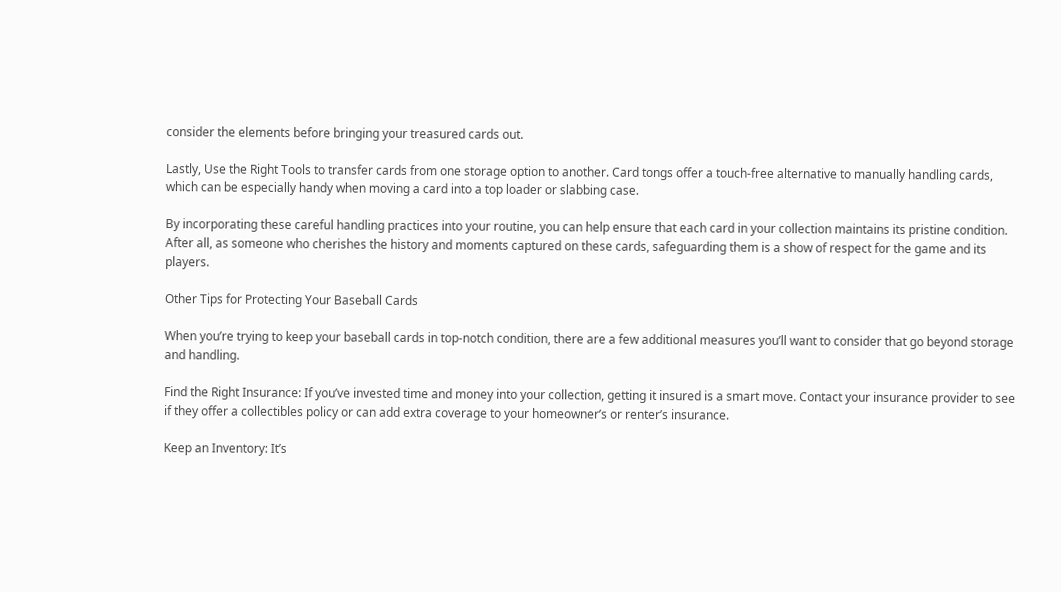consider the elements before bringing your treasured cards out.

Lastly, Use the Right Tools to transfer cards from one storage option to another. Card tongs offer a touch-free alternative to manually handling cards, which can be especially handy when moving a card into a top loader or slabbing case.

By incorporating these careful handling practices into your routine, you can help ensure that each card in your collection maintains its pristine condition. After all, as someone who cherishes the history and moments captured on these cards, safeguarding them is a show of respect for the game and its players.

Other Tips for Protecting Your Baseball Cards

When you’re trying to keep your baseball cards in top-notch condition, there are a few additional measures you’ll want to consider that go beyond storage and handling.

Find the Right Insurance: If you’ve invested time and money into your collection, getting it insured is a smart move. Contact your insurance provider to see if they offer a collectibles policy or can add extra coverage to your homeowner’s or renter’s insurance.

Keep an Inventory: It’s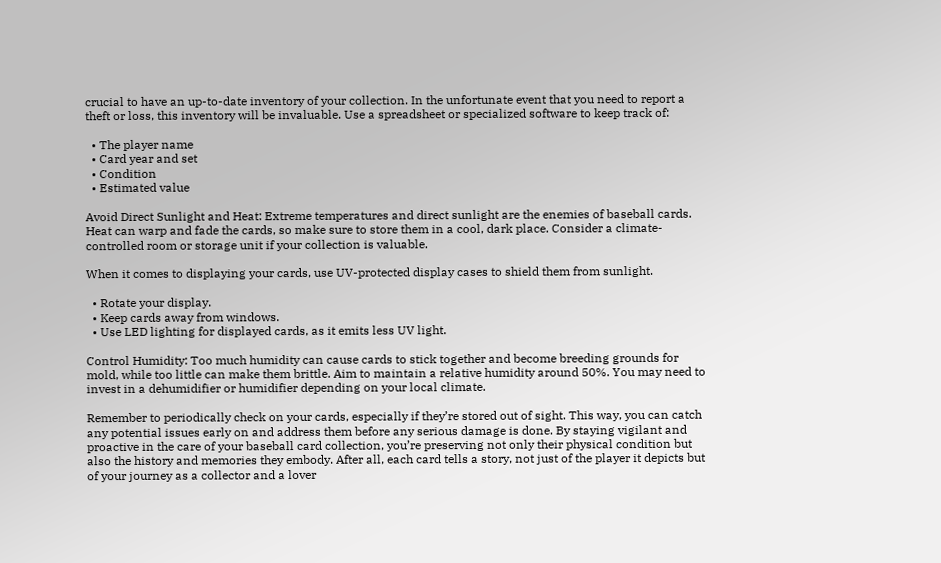crucial to have an up-to-date inventory of your collection. In the unfortunate event that you need to report a theft or loss, this inventory will be invaluable. Use a spreadsheet or specialized software to keep track of:

  • The player name
  • Card year and set
  • Condition
  • Estimated value

Avoid Direct Sunlight and Heat: Extreme temperatures and direct sunlight are the enemies of baseball cards. Heat can warp and fade the cards, so make sure to store them in a cool, dark place. Consider a climate-controlled room or storage unit if your collection is valuable.

When it comes to displaying your cards, use UV-protected display cases to shield them from sunlight.

  • Rotate your display.
  • Keep cards away from windows.
  • Use LED lighting for displayed cards, as it emits less UV light.

Control Humidity: Too much humidity can cause cards to stick together and become breeding grounds for mold, while too little can make them brittle. Aim to maintain a relative humidity around 50%. You may need to invest in a dehumidifier or humidifier depending on your local climate.

Remember to periodically check on your cards, especially if they’re stored out of sight. This way, you can catch any potential issues early on and address them before any serious damage is done. By staying vigilant and proactive in the care of your baseball card collection, you’re preserving not only their physical condition but also the history and memories they embody. After all, each card tells a story, not just of the player it depicts but of your journey as a collector and a lover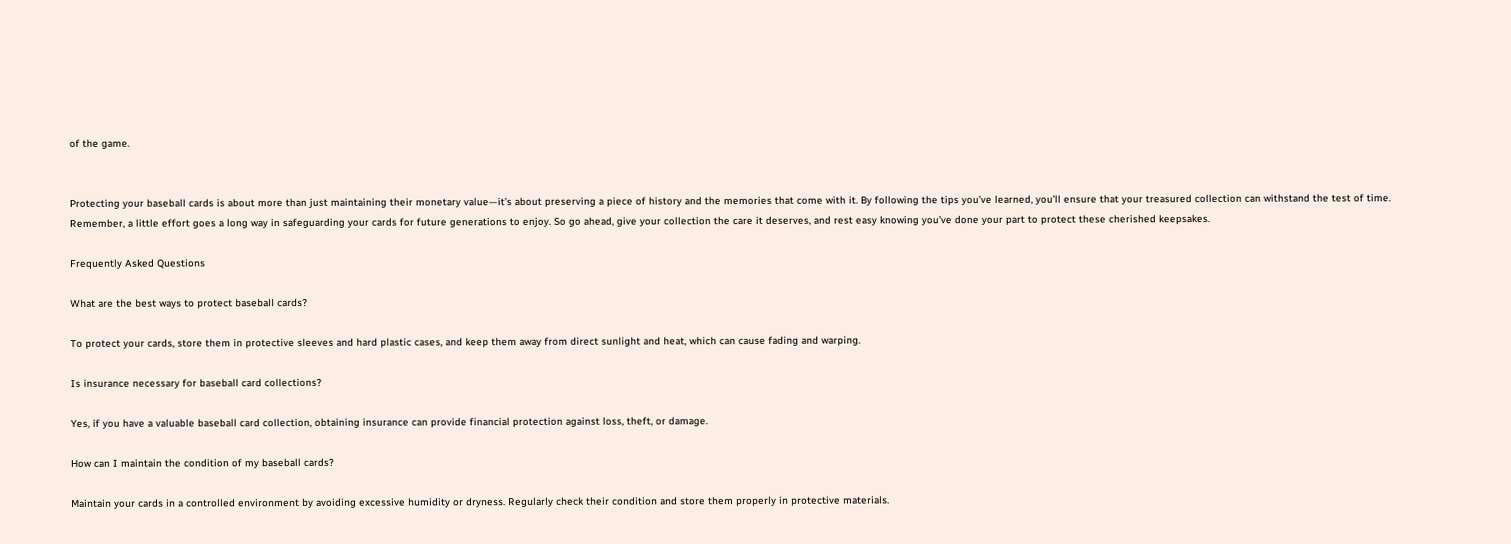of the game.


Protecting your baseball cards is about more than just maintaining their monetary value—it’s about preserving a piece of history and the memories that come with it. By following the tips you’ve learned, you’ll ensure that your treasured collection can withstand the test of time. Remember, a little effort goes a long way in safeguarding your cards for future generations to enjoy. So go ahead, give your collection the care it deserves, and rest easy knowing you’ve done your part to protect these cherished keepsakes.

Frequently Asked Questions

What are the best ways to protect baseball cards?

To protect your cards, store them in protective sleeves and hard plastic cases, and keep them away from direct sunlight and heat, which can cause fading and warping.

Is insurance necessary for baseball card collections?

Yes, if you have a valuable baseball card collection, obtaining insurance can provide financial protection against loss, theft, or damage.

How can I maintain the condition of my baseball cards?

Maintain your cards in a controlled environment by avoiding excessive humidity or dryness. Regularly check their condition and store them properly in protective materials.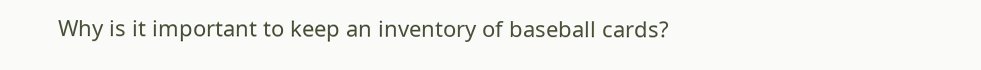Why is it important to keep an inventory of baseball cards?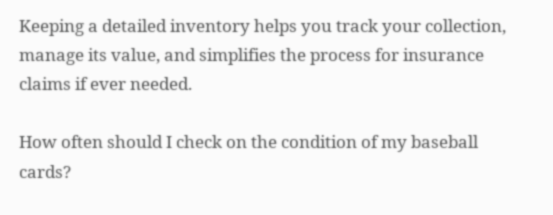Keeping a detailed inventory helps you track your collection, manage its value, and simplifies the process for insurance claims if ever needed.

How often should I check on the condition of my baseball cards?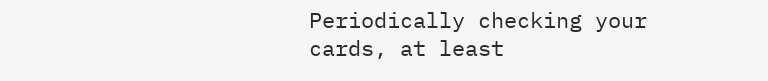Periodically checking your cards, at least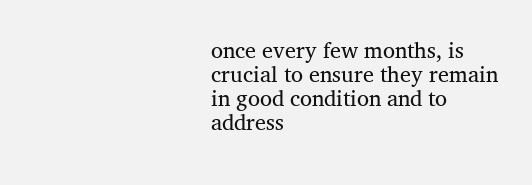once every few months, is crucial to ensure they remain in good condition and to address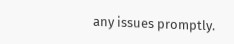any issues promptly.